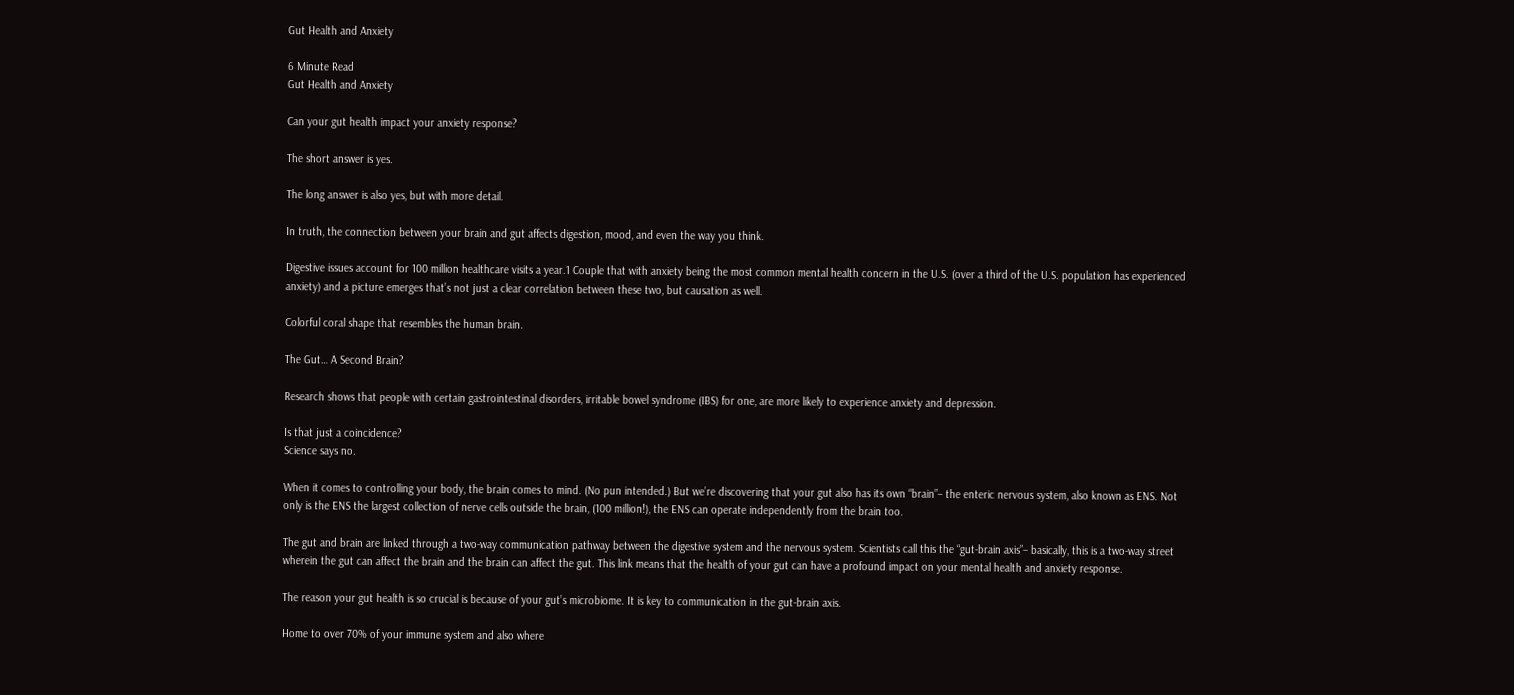Gut Health and Anxiety

6 Minute Read
Gut Health and Anxiety

Can your gut health impact your anxiety response?

The short answer is yes.

The long answer is also yes, but with more detail.

In truth, the connection between your brain and gut affects digestion, mood, and even the way you think.

Digestive issues account for 100 million healthcare visits a year.1 Couple that with anxiety being the most common mental health concern in the U.S. (over a third of the U.S. population has experienced anxiety) and a picture emerges that’s not just a clear correlation between these two, but causation as well.

Colorful coral shape that resembles the human brain.

The Gut… A Second Brain?

Research shows that people with certain gastrointestinal disorders, irritable bowel syndrome (IBS) for one, are more likely to experience anxiety and depression.

Is that just a coincidence?
Science says no.

When it comes to controlling your body, the brain comes to mind. (No pun intended.) But we’re discovering that your gut also has its own “brain”– the enteric nervous system, also known as ENS. Not only is the ENS the largest collection of nerve cells outside the brain, (100 million!), the ENS can operate independently from the brain too.

The gut and brain are linked through a two-way communication pathway between the digestive system and the nervous system. Scientists call this the “gut-brain axis”– basically, this is a two-way street wherein the gut can affect the brain and the brain can affect the gut. This link means that the health of your gut can have a profound impact on your mental health and anxiety response.

The reason your gut health is so crucial is because of your gut’s microbiome. It is key to communication in the gut-brain axis.

Home to over 70% of your immune system and also where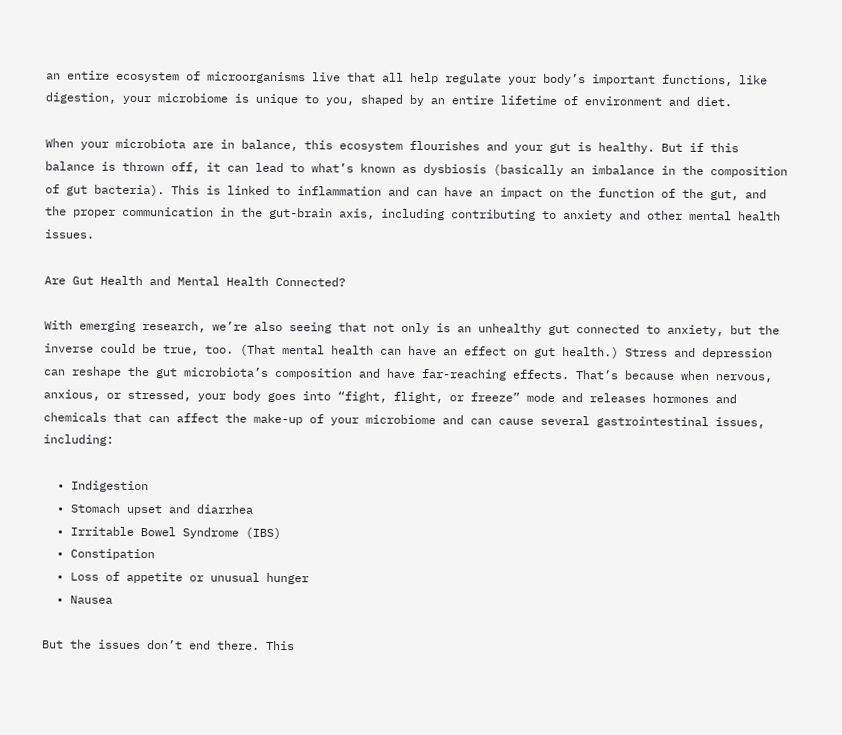an entire ecosystem of microorganisms live that all help regulate your body’s important functions, like digestion, your microbiome is unique to you, shaped by an entire lifetime of environment and diet.

When your microbiota are in balance, this ecosystem flourishes and your gut is healthy. But if this balance is thrown off, it can lead to what’s known as dysbiosis (basically an imbalance in the composition of gut bacteria). This is linked to inflammation and can have an impact on the function of the gut, and the proper communication in the gut-brain axis, including contributing to anxiety and other mental health issues.

Are Gut Health and Mental Health Connected?

With emerging research, we’re also seeing that not only is an unhealthy gut connected to anxiety, but the inverse could be true, too. (That mental health can have an effect on gut health.) Stress and depression can reshape the gut microbiota’s composition and have far-reaching effects. That’s because when nervous, anxious, or stressed, your body goes into “fight, flight, or freeze” mode and releases hormones and chemicals that can affect the make-up of your microbiome and can cause several gastrointestinal issues, including:

  • Indigestion
  • Stomach upset and diarrhea
  • Irritable Bowel Syndrome (IBS)
  • Constipation
  • Loss of appetite or unusual hunger
  • Nausea

But the issues don’t end there. This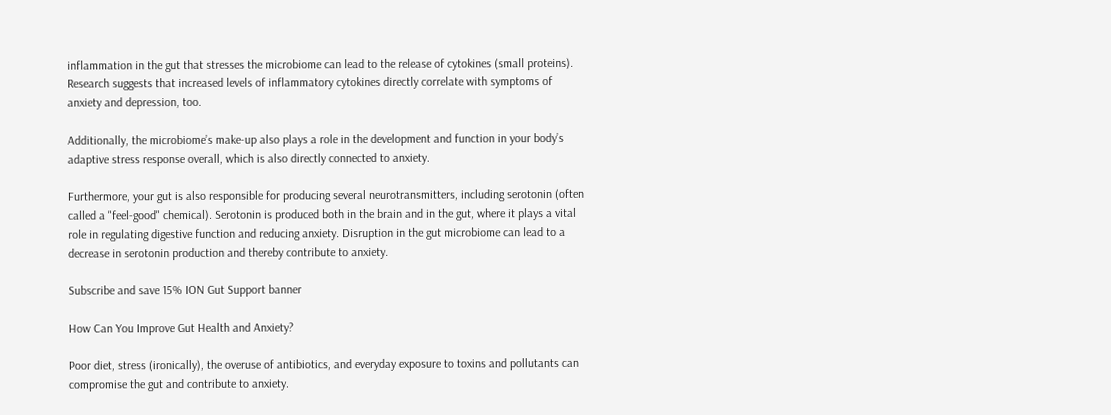inflammation in the gut that stresses the microbiome can lead to the release of cytokines (small proteins). Research suggests that increased levels of inflammatory cytokines directly correlate with symptoms of anxiety and depression, too.

Additionally, the microbiome’s make-up also plays a role in the development and function in your body’s adaptive stress response overall, which is also directly connected to anxiety.

Furthermore, your gut is also responsible for producing several neurotransmitters, including serotonin (often called a "feel-good" chemical). Serotonin is produced both in the brain and in the gut, where it plays a vital role in regulating digestive function and reducing anxiety. Disruption in the gut microbiome can lead to a decrease in serotonin production and thereby contribute to anxiety.

Subscribe and save 15% ION Gut Support banner

How Can You Improve Gut Health and Anxiety?

Poor diet, stress (ironically), the overuse of antibiotics, and everyday exposure to toxins and pollutants can compromise the gut and contribute to anxiety.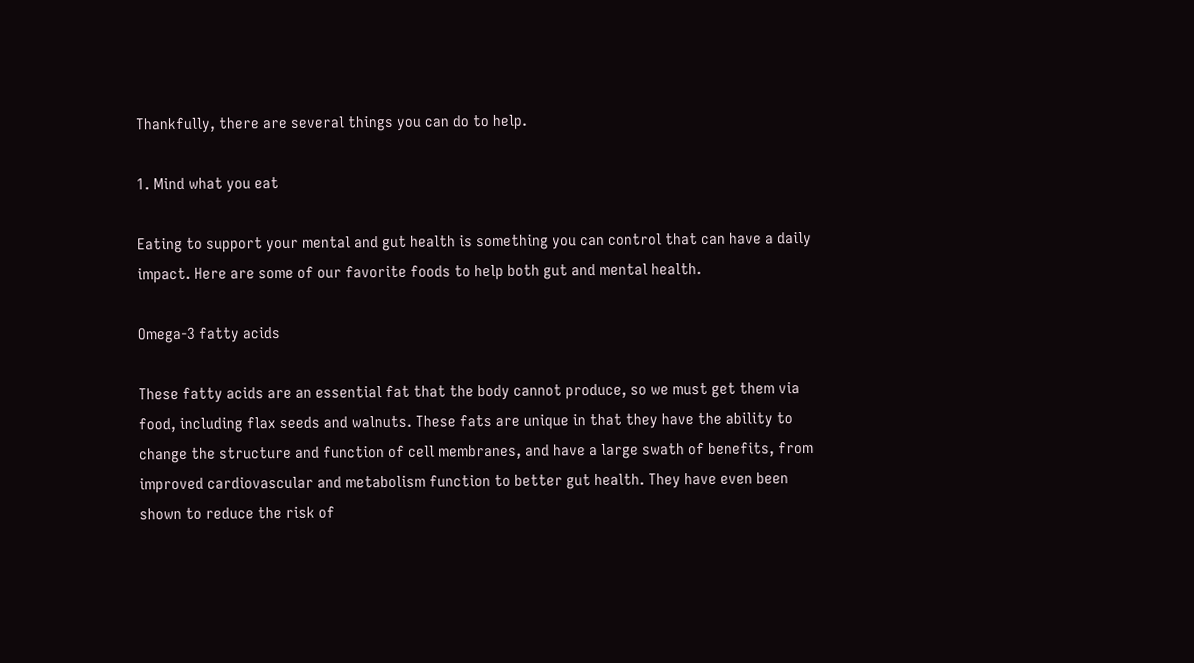Thankfully, there are several things you can do to help.

1. Mind what you eat

Eating to support your mental and gut health is something you can control that can have a daily impact. Here are some of our favorite foods to help both gut and mental health.

Omega-3 fatty acids

These fatty acids are an essential fat that the body cannot produce, so we must get them via food, including flax seeds and walnuts. These fats are unique in that they have the ability to change the structure and function of cell membranes, and have a large swath of benefits, from improved cardiovascular and metabolism function to better gut health. They have even been shown to reduce the risk of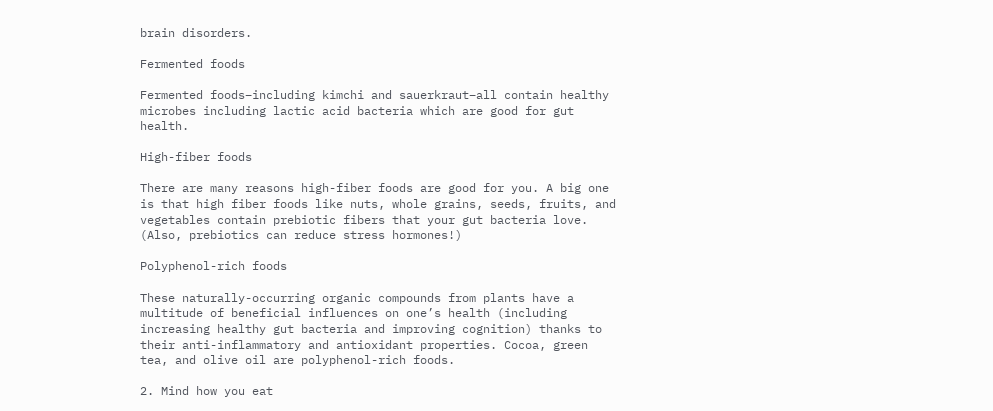brain disorders.

Fermented foods

Fermented foods–including kimchi and sauerkraut–all contain healthy microbes including lactic acid bacteria which are good for gut health.

High-fiber foods

There are many reasons high-fiber foods are good for you. A big one is that high fiber foods like nuts, whole grains, seeds, fruits, and vegetables contain prebiotic fibers that your gut bacteria love. (Also, prebiotics can reduce stress hormones!)

Polyphenol-rich foods

These naturally-occurring organic compounds from plants have a multitude of beneficial influences on one’s health (including increasing healthy gut bacteria and improving cognition) thanks to their anti-inflammatory and antioxidant properties. Cocoa, green tea, and olive oil are polyphenol-rich foods.

2. Mind how you eat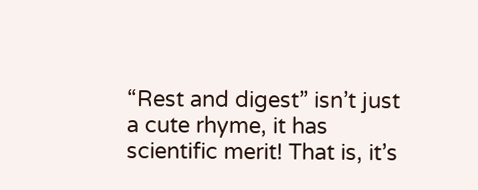“Rest and digest” isn’t just a cute rhyme, it has scientific merit! That is, it’s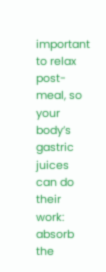important to relax post-meal, so your body’s gastric juices can do their work: absorb the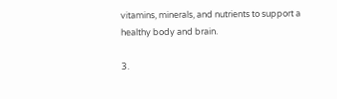vitamins, minerals, and nutrients to support a healthy body and brain.

3.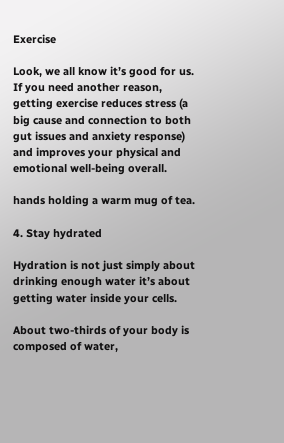Exercise

Look, we all know it’s good for us. If you need another reason, getting exercise reduces stress (a big cause and connection to both gut issues and anxiety response) and improves your physical and emotional well-being overall.

hands holding a warm mug of tea.

4. Stay hydrated

Hydration is not just simply about drinking enough water it’s about getting water inside your cells.

About two-thirds of your body is composed of water,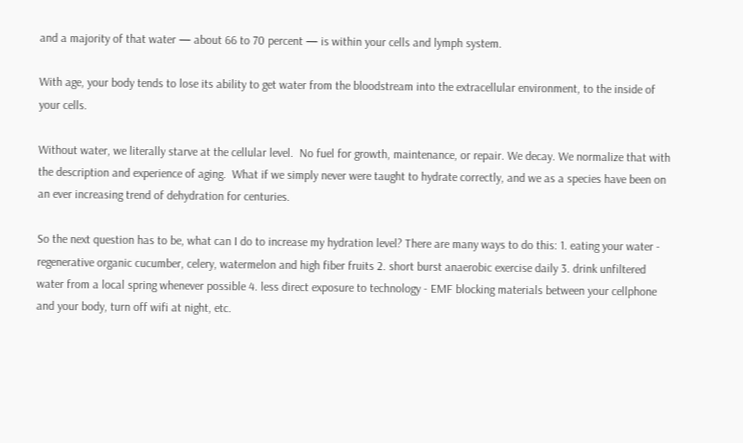and a majority of that water — about 66 to 70 percent — is within your cells and lymph system.

With age, your body tends to lose its ability to get water from the bloodstream into the extracellular environment, to the inside of your cells.

Without water, we literally starve at the cellular level.  No fuel for growth, maintenance, or repair. We decay. We normalize that with the description and experience of aging.  What if we simply never were taught to hydrate correctly, and we as a species have been on an ever increasing trend of dehydration for centuries.

So the next question has to be, what can I do to increase my hydration level? There are many ways to do this: 1. eating your water - regenerative organic cucumber, celery, watermelon and high fiber fruits 2. short burst anaerobic exercise daily 3. drink unfiltered water from a local spring whenever possible 4. less direct exposure to technology - EMF blocking materials between your cellphone and your body, turn off wifi at night, etc.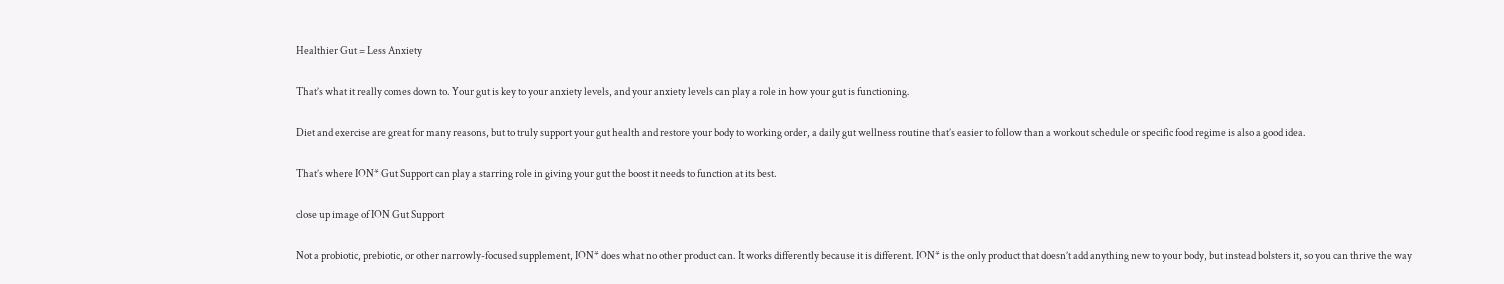Healthier Gut = Less Anxiety

That’s what it really comes down to. Your gut is key to your anxiety levels, and your anxiety levels can play a role in how your gut is functioning.

Diet and exercise are great for many reasons, but to truly support your gut health and restore your body to working order, a daily gut wellness routine that’s easier to follow than a workout schedule or specific food regime is also a good idea.

That’s where ION* Gut Support can play a starring role in giving your gut the boost it needs to function at its best.

close up image of ION Gut Support

Not a probiotic, prebiotic, or other narrowly-focused supplement, ION* does what no other product can. It works differently because it is different. ION* is the only product that doesn’t add anything new to your body, but instead bolsters it, so you can thrive the way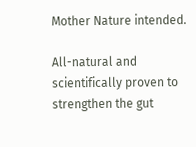Mother Nature intended.

All-natural and scientifically proven to strengthen the gut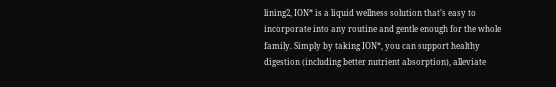lining2, ION* is a liquid wellness solution that’s easy to incorporate into any routine and gentle enough for the whole family. Simply by taking ION*, you can support healthy digestion (including better nutrient absorption), alleviate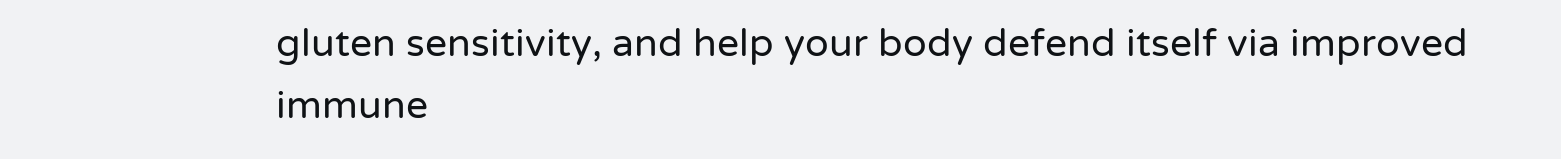gluten sensitivity, and help your body defend itself via improved immune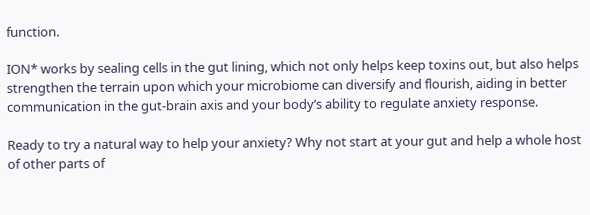function.

ION* works by sealing cells in the gut lining, which not only helps keep toxins out, but also helps strengthen the terrain upon which your microbiome can diversify and flourish, aiding in better communication in the gut-brain axis and your body’s ability to regulate anxiety response.

Ready to try a natural way to help your anxiety? Why not start at your gut and help a whole host of other parts of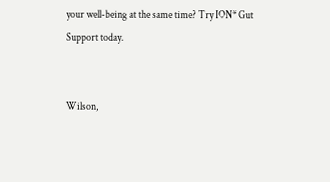your well-being at the same time? Try ION* Gut Support today.


Wilson,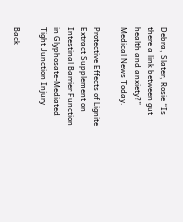Debra, Slater, Rosie “Is there a link between gut health and anxiety?” Medical News Today.

Protective Effects of Lignite Extract Supplement on Intestinal Barrier Function in Glyphosate-Mediated Tight Junction Injury

Back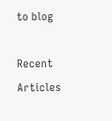to blog

Recent Articles